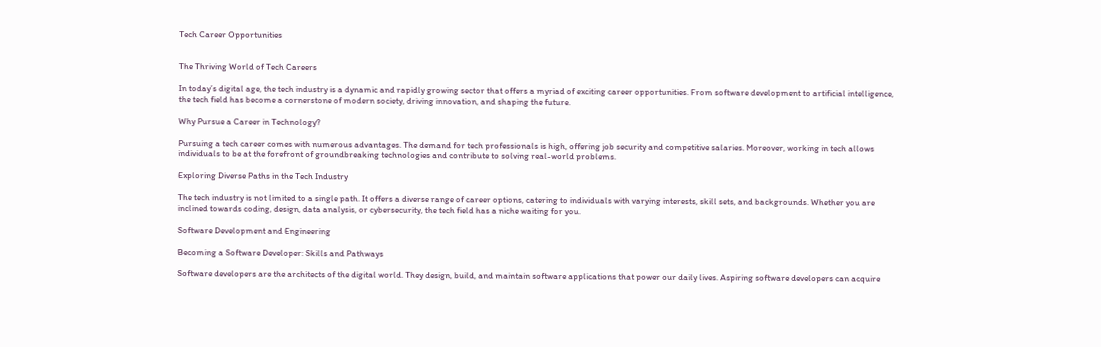Tech Career Opportunities


The Thriving World of Tech Careers

In today’s digital age, the tech industry is a dynamic and rapidly growing sector that offers a myriad of exciting career opportunities. From software development to artificial intelligence, the tech field has become a cornerstone of modern society, driving innovation, and shaping the future.

Why Pursue a Career in Technology?

Pursuing a tech career comes with numerous advantages. The demand for tech professionals is high, offering job security and competitive salaries. Moreover, working in tech allows individuals to be at the forefront of groundbreaking technologies and contribute to solving real-world problems.

Exploring Diverse Paths in the Tech Industry

The tech industry is not limited to a single path. It offers a diverse range of career options, catering to individuals with varying interests, skill sets, and backgrounds. Whether you are inclined towards coding, design, data analysis, or cybersecurity, the tech field has a niche waiting for you.

Software Development and Engineering

Becoming a Software Developer: Skills and Pathways

Software developers are the architects of the digital world. They design, build, and maintain software applications that power our daily lives. Aspiring software developers can acquire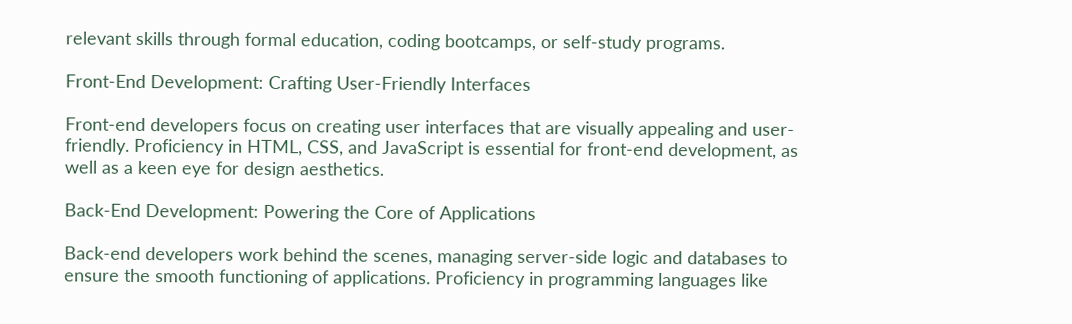relevant skills through formal education, coding bootcamps, or self-study programs.

Front-End Development: Crafting User-Friendly Interfaces

Front-end developers focus on creating user interfaces that are visually appealing and user-friendly. Proficiency in HTML, CSS, and JavaScript is essential for front-end development, as well as a keen eye for design aesthetics.

Back-End Development: Powering the Core of Applications

Back-end developers work behind the scenes, managing server-side logic and databases to ensure the smooth functioning of applications. Proficiency in programming languages like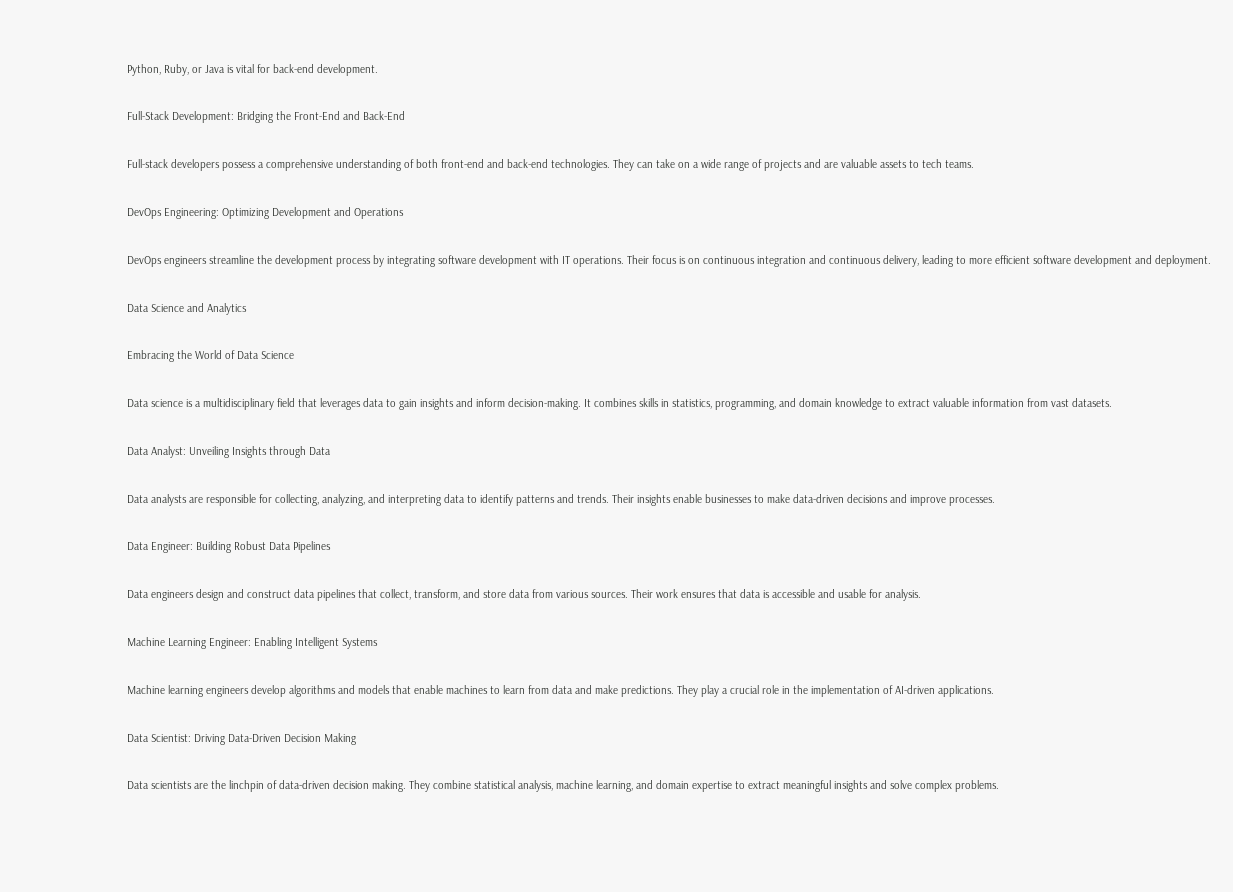Python, Ruby, or Java is vital for back-end development.

Full-Stack Development: Bridging the Front-End and Back-End

Full-stack developers possess a comprehensive understanding of both front-end and back-end technologies. They can take on a wide range of projects and are valuable assets to tech teams.

DevOps Engineering: Optimizing Development and Operations

DevOps engineers streamline the development process by integrating software development with IT operations. Their focus is on continuous integration and continuous delivery, leading to more efficient software development and deployment.

Data Science and Analytics

Embracing the World of Data Science

Data science is a multidisciplinary field that leverages data to gain insights and inform decision-making. It combines skills in statistics, programming, and domain knowledge to extract valuable information from vast datasets.

Data Analyst: Unveiling Insights through Data

Data analysts are responsible for collecting, analyzing, and interpreting data to identify patterns and trends. Their insights enable businesses to make data-driven decisions and improve processes.

Data Engineer: Building Robust Data Pipelines

Data engineers design and construct data pipelines that collect, transform, and store data from various sources. Their work ensures that data is accessible and usable for analysis.

Machine Learning Engineer: Enabling Intelligent Systems

Machine learning engineers develop algorithms and models that enable machines to learn from data and make predictions. They play a crucial role in the implementation of AI-driven applications.

Data Scientist: Driving Data-Driven Decision Making

Data scientists are the linchpin of data-driven decision making. They combine statistical analysis, machine learning, and domain expertise to extract meaningful insights and solve complex problems.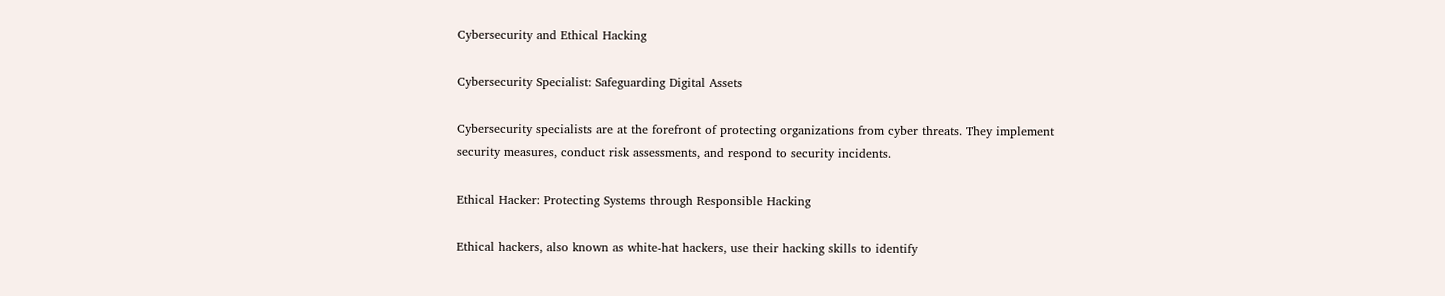Cybersecurity and Ethical Hacking

Cybersecurity Specialist: Safeguarding Digital Assets

Cybersecurity specialists are at the forefront of protecting organizations from cyber threats. They implement security measures, conduct risk assessments, and respond to security incidents.

Ethical Hacker: Protecting Systems through Responsible Hacking

Ethical hackers, also known as white-hat hackers, use their hacking skills to identify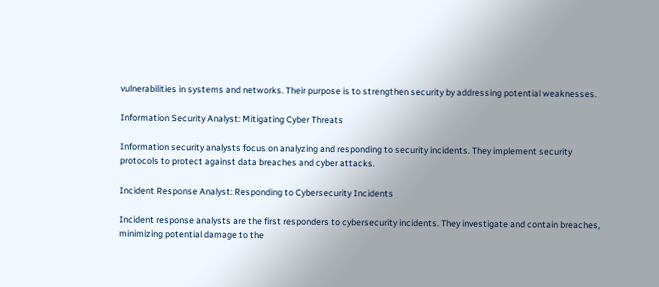vulnerabilities in systems and networks. Their purpose is to strengthen security by addressing potential weaknesses.

Information Security Analyst: Mitigating Cyber Threats

Information security analysts focus on analyzing and responding to security incidents. They implement security protocols to protect against data breaches and cyber attacks.

Incident Response Analyst: Responding to Cybersecurity Incidents

Incident response analysts are the first responders to cybersecurity incidents. They investigate and contain breaches, minimizing potential damage to the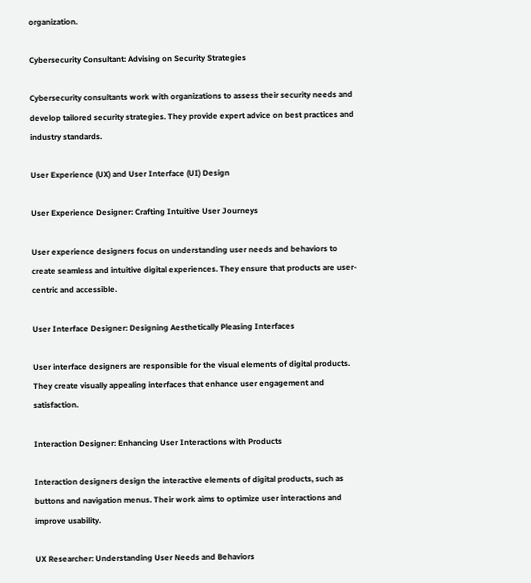organization.

Cybersecurity Consultant: Advising on Security Strategies

Cybersecurity consultants work with organizations to assess their security needs and develop tailored security strategies. They provide expert advice on best practices and industry standards.

User Experience (UX) and User Interface (UI) Design

User Experience Designer: Crafting Intuitive User Journeys

User experience designers focus on understanding user needs and behaviors to create seamless and intuitive digital experiences. They ensure that products are user-centric and accessible.

User Interface Designer: Designing Aesthetically Pleasing Interfaces

User interface designers are responsible for the visual elements of digital products. They create visually appealing interfaces that enhance user engagement and satisfaction.

Interaction Designer: Enhancing User Interactions with Products

Interaction designers design the interactive elements of digital products, such as buttons and navigation menus. Their work aims to optimize user interactions and improve usability.

UX Researcher: Understanding User Needs and Behaviors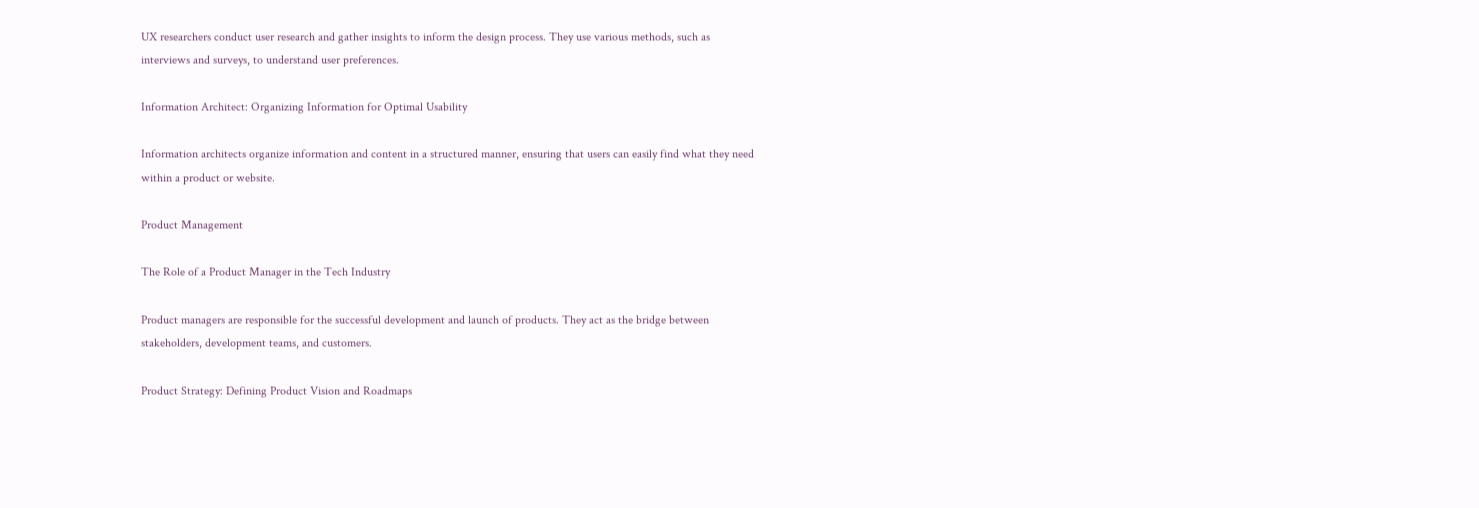UX researchers conduct user research and gather insights to inform the design process. They use various methods, such as interviews and surveys, to understand user preferences.

Information Architect: Organizing Information for Optimal Usability

Information architects organize information and content in a structured manner, ensuring that users can easily find what they need within a product or website.

Product Management

The Role of a Product Manager in the Tech Industry

Product managers are responsible for the successful development and launch of products. They act as the bridge between stakeholders, development teams, and customers.

Product Strategy: Defining Product Vision and Roadmaps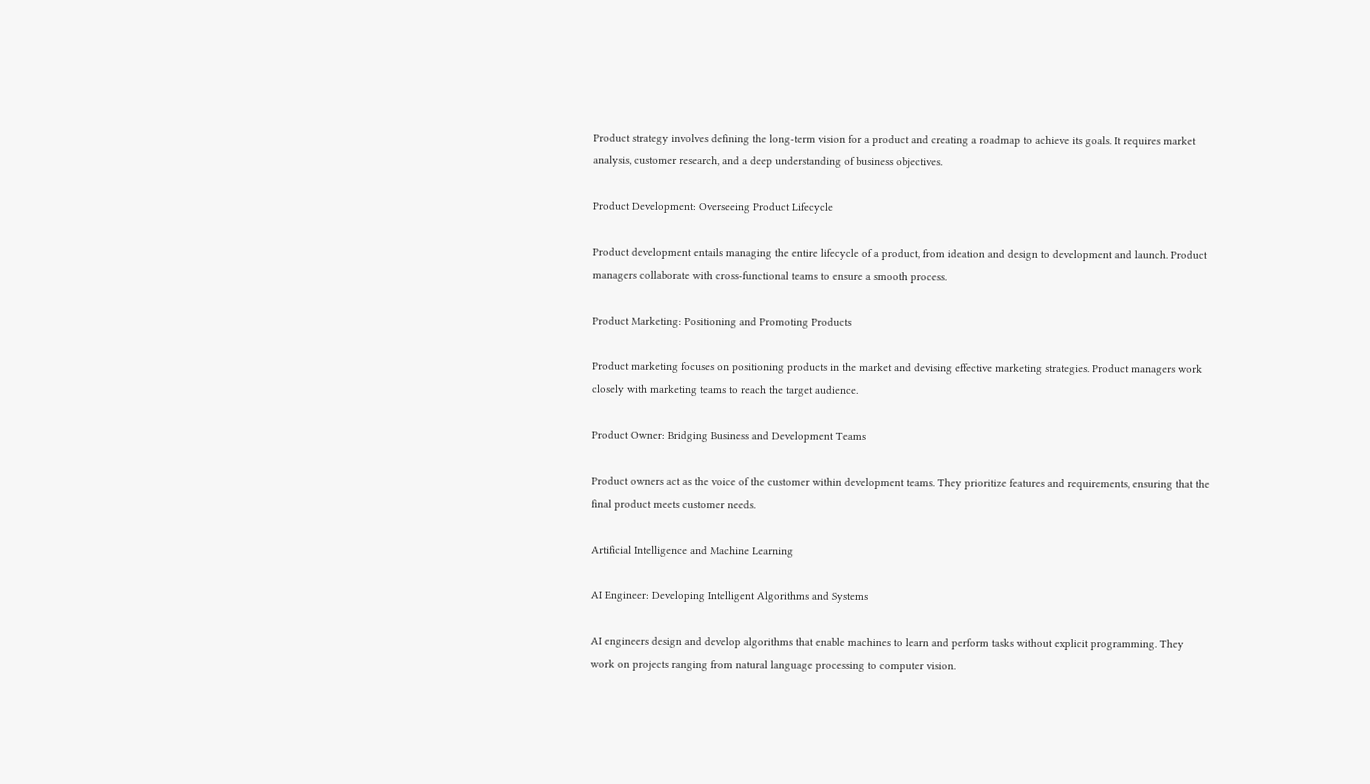Product strategy involves defining the long-term vision for a product and creating a roadmap to achieve its goals. It requires market analysis, customer research, and a deep understanding of business objectives.

Product Development: Overseeing Product Lifecycle

Product development entails managing the entire lifecycle of a product, from ideation and design to development and launch. Product managers collaborate with cross-functional teams to ensure a smooth process.

Product Marketing: Positioning and Promoting Products

Product marketing focuses on positioning products in the market and devising effective marketing strategies. Product managers work closely with marketing teams to reach the target audience.

Product Owner: Bridging Business and Development Teams

Product owners act as the voice of the customer within development teams. They prioritize features and requirements, ensuring that the final product meets customer needs.

Artificial Intelligence and Machine Learning

AI Engineer: Developing Intelligent Algorithms and Systems

AI engineers design and develop algorithms that enable machines to learn and perform tasks without explicit programming. They work on projects ranging from natural language processing to computer vision.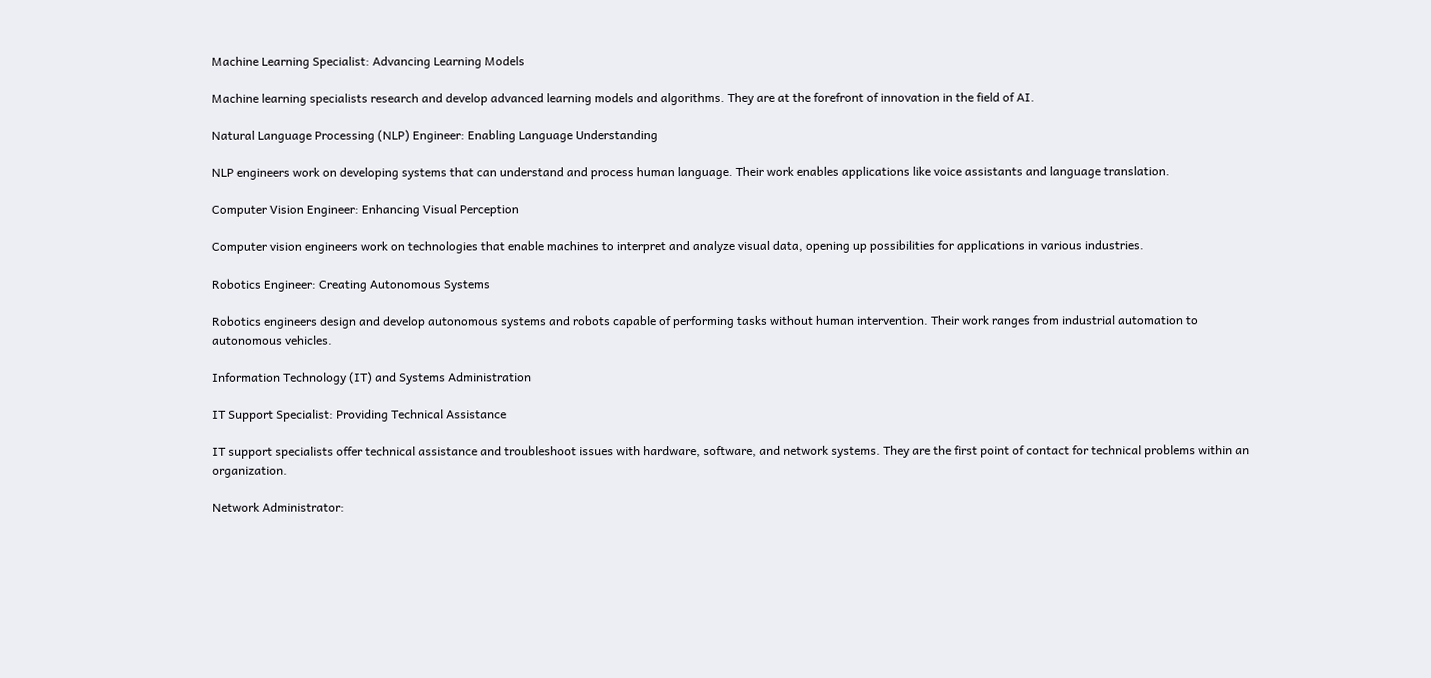Machine Learning Specialist: Advancing Learning Models

Machine learning specialists research and develop advanced learning models and algorithms. They are at the forefront of innovation in the field of AI.

Natural Language Processing (NLP) Engineer: Enabling Language Understanding

NLP engineers work on developing systems that can understand and process human language. Their work enables applications like voice assistants and language translation.

Computer Vision Engineer: Enhancing Visual Perception

Computer vision engineers work on technologies that enable machines to interpret and analyze visual data, opening up possibilities for applications in various industries.

Robotics Engineer: Creating Autonomous Systems

Robotics engineers design and develop autonomous systems and robots capable of performing tasks without human intervention. Their work ranges from industrial automation to autonomous vehicles.

Information Technology (IT) and Systems Administration

IT Support Specialist: Providing Technical Assistance

IT support specialists offer technical assistance and troubleshoot issues with hardware, software, and network systems. They are the first point of contact for technical problems within an organization.

Network Administrator: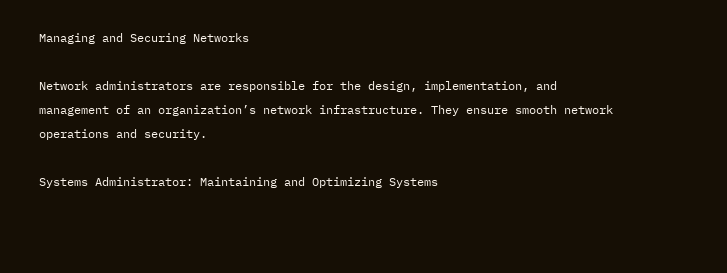Managing and Securing Networks

Network administrators are responsible for the design, implementation, and management of an organization’s network infrastructure. They ensure smooth network operations and security.

Systems Administrator: Maintaining and Optimizing Systems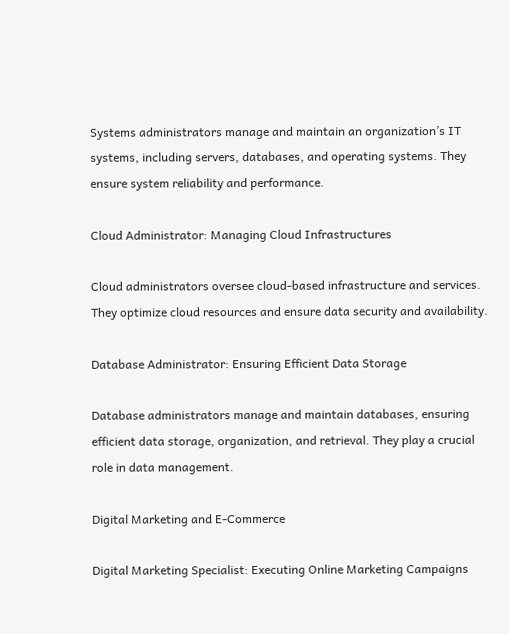Systems administrators manage and maintain an organization’s IT systems, including servers, databases, and operating systems. They ensure system reliability and performance.

Cloud Administrator: Managing Cloud Infrastructures

Cloud administrators oversee cloud-based infrastructure and services. They optimize cloud resources and ensure data security and availability.

Database Administrator: Ensuring Efficient Data Storage

Database administrators manage and maintain databases, ensuring efficient data storage, organization, and retrieval. They play a crucial role in data management.

Digital Marketing and E-Commerce

Digital Marketing Specialist: Executing Online Marketing Campaigns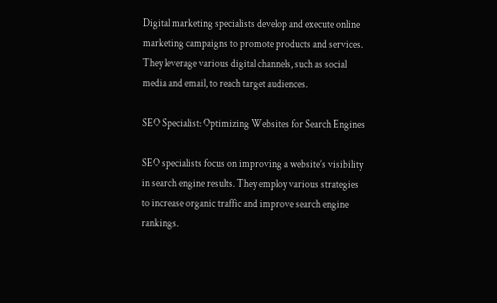Digital marketing specialists develop and execute online marketing campaigns to promote products and services. They leverage various digital channels, such as social media and email, to reach target audiences.

SEO Specialist: Optimizing Websites for Search Engines

SEO specialists focus on improving a website’s visibility in search engine results. They employ various strategies to increase organic traffic and improve search engine rankings.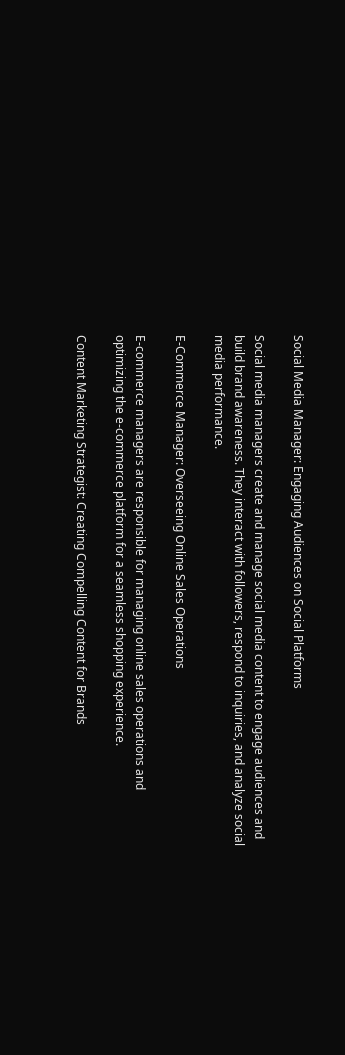Social Media Manager: Engaging Audiences on Social Platforms

Social media managers create and manage social media content to engage audiences and build brand awareness. They interact with followers, respond to inquiries, and analyze social media performance.

E-Commerce Manager: Overseeing Online Sales Operations

E-commerce managers are responsible for managing online sales operations and optimizing the e-commerce platform for a seamless shopping experience.

Content Marketing Strategist: Creating Compelling Content for Brands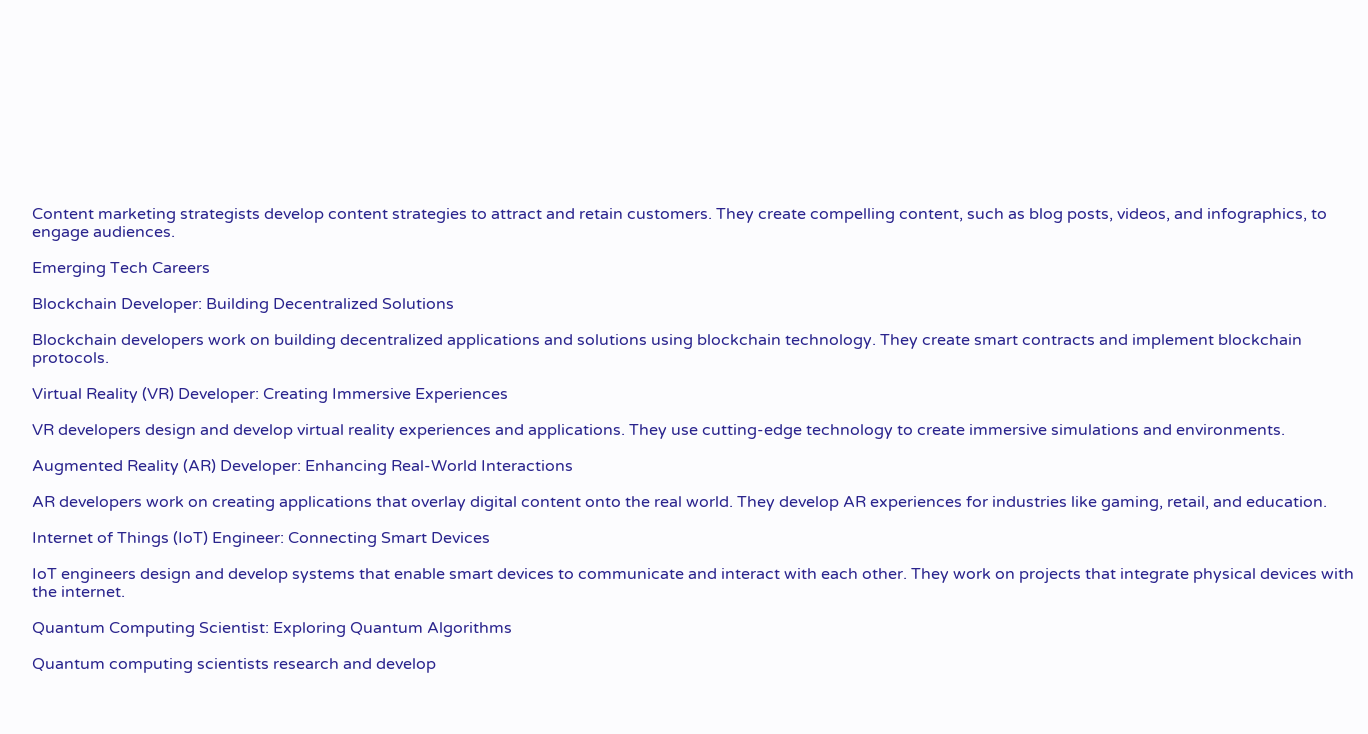Content marketing strategists develop content strategies to attract and retain customers. They create compelling content, such as blog posts, videos, and infographics, to engage audiences.

Emerging Tech Careers

Blockchain Developer: Building Decentralized Solutions

Blockchain developers work on building decentralized applications and solutions using blockchain technology. They create smart contracts and implement blockchain protocols.

Virtual Reality (VR) Developer: Creating Immersive Experiences

VR developers design and develop virtual reality experiences and applications. They use cutting-edge technology to create immersive simulations and environments.

Augmented Reality (AR) Developer: Enhancing Real-World Interactions

AR developers work on creating applications that overlay digital content onto the real world. They develop AR experiences for industries like gaming, retail, and education.

Internet of Things (IoT) Engineer: Connecting Smart Devices

IoT engineers design and develop systems that enable smart devices to communicate and interact with each other. They work on projects that integrate physical devices with the internet.

Quantum Computing Scientist: Exploring Quantum Algorithms

Quantum computing scientists research and develop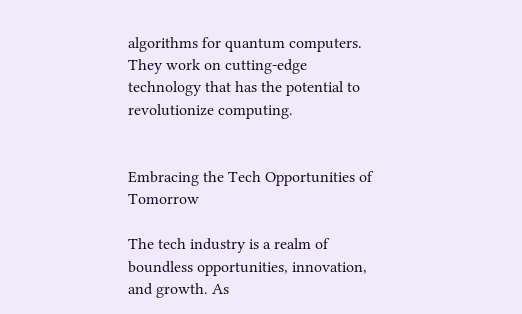algorithms for quantum computers. They work on cutting-edge technology that has the potential to revolutionize computing.


Embracing the Tech Opportunities of Tomorrow

The tech industry is a realm of boundless opportunities, innovation, and growth. As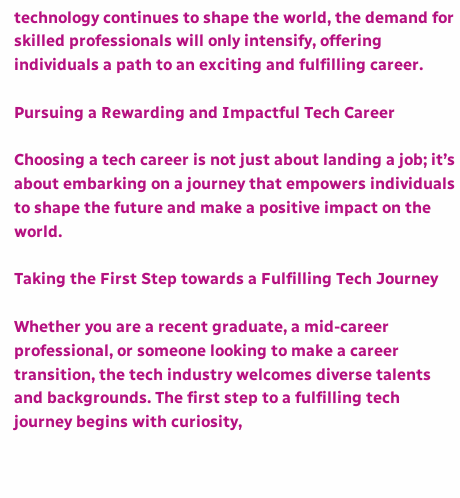technology continues to shape the world, the demand for skilled professionals will only intensify, offering individuals a path to an exciting and fulfilling career.

Pursuing a Rewarding and Impactful Tech Career

Choosing a tech career is not just about landing a job; it’s about embarking on a journey that empowers individuals to shape the future and make a positive impact on the world.

Taking the First Step towards a Fulfilling Tech Journey

Whether you are a recent graduate, a mid-career professional, or someone looking to make a career transition, the tech industry welcomes diverse talents and backgrounds. The first step to a fulfilling tech journey begins with curiosity,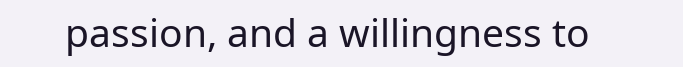passion, and a willingness to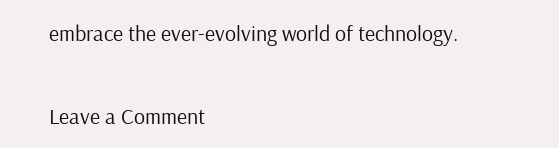embrace the ever-evolving world of technology.

Leave a Comment